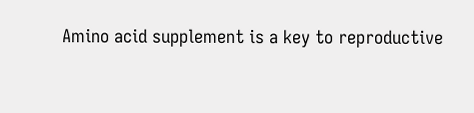Amino acid supplement is a key to reproductive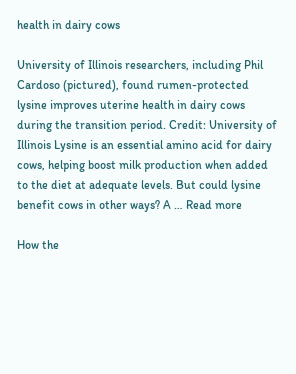health in dairy cows

University of Illinois researchers, including Phil Cardoso (pictured), found rumen-protected lysine improves uterine health in dairy cows during the transition period. Credit: University of Illinois Lysine is an essential amino acid for dairy cows, helping boost milk production when added to the diet at adequate levels. But could lysine benefit cows in other ways? A … Read more

How the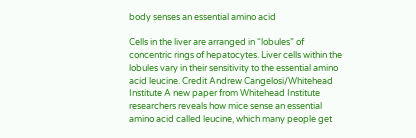body senses an essential amino acid

Cells in the liver are arranged in “lobules” of concentric rings of hepatocytes. Liver cells within the lobules vary in their sensitivity to the essential amino acid leucine. Credit Andrew Cangelosi/Whitehead Institute A new paper from Whitehead Institute researchers reveals how mice sense an essential amino acid called leucine, which many people get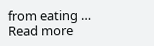from eating … Read more